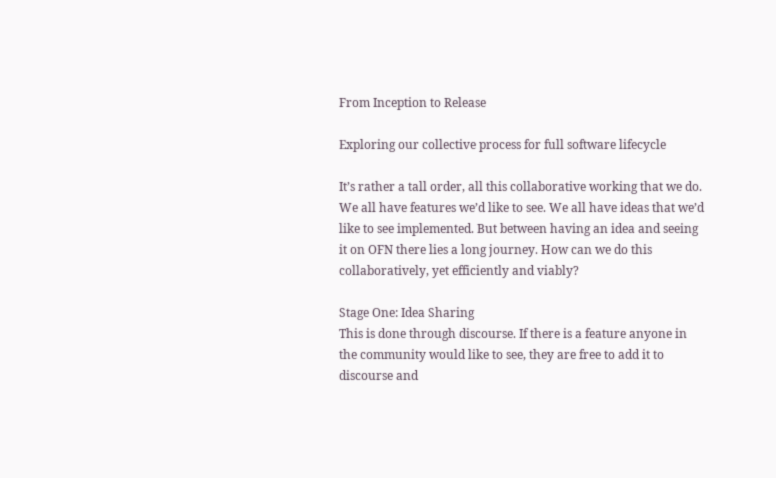From Inception to Release

Exploring our collective process for full software lifecycle

It’s rather a tall order, all this collaborative working that we do. We all have features we’d like to see. We all have ideas that we’d like to see implemented. But between having an idea and seeing it on OFN there lies a long journey. How can we do this collaboratively, yet efficiently and viably?

Stage One: Idea Sharing
This is done through discourse. If there is a feature anyone in the community would like to see, they are free to add it to discourse and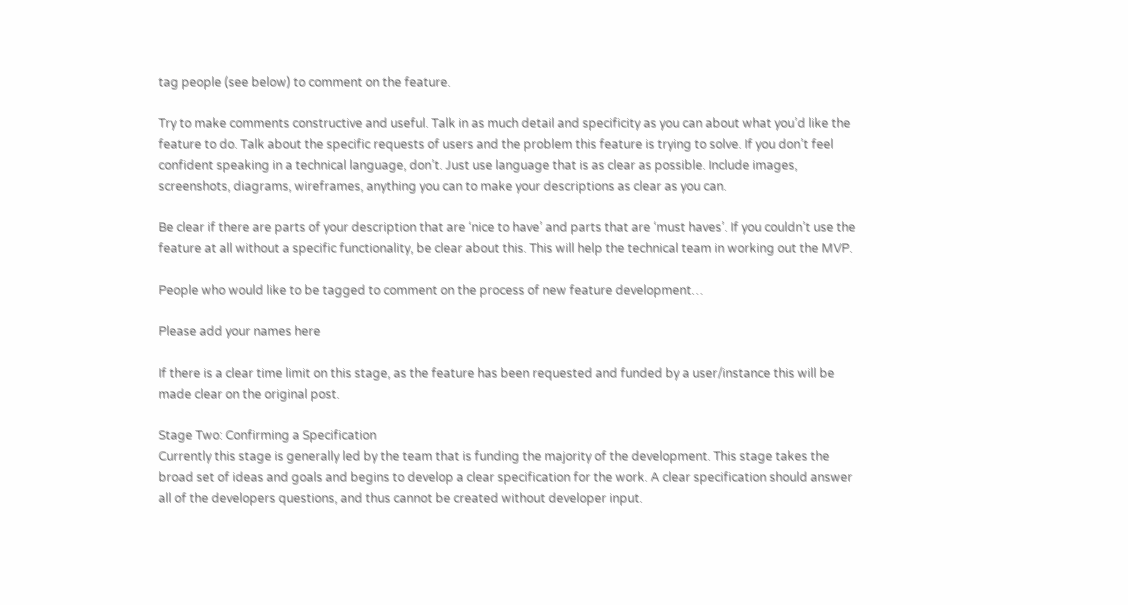tag people (see below) to comment on the feature.

Try to make comments constructive and useful. Talk in as much detail and specificity as you can about what you’d like the feature to do. Talk about the specific requests of users and the problem this feature is trying to solve. If you don’t feel confident speaking in a technical language, don’t. Just use language that is as clear as possible. Include images, screenshots, diagrams, wireframes, anything you can to make your descriptions as clear as you can.

Be clear if there are parts of your description that are ‘nice to have’ and parts that are ‘must haves’. If you couldn’t use the feature at all without a specific functionality, be clear about this. This will help the technical team in working out the MVP.

People who would like to be tagged to comment on the process of new feature development…

Please add your names here

If there is a clear time limit on this stage, as the feature has been requested and funded by a user/instance this will be made clear on the original post.

Stage Two: Confirming a Specification
Currently this stage is generally led by the team that is funding the majority of the development. This stage takes the broad set of ideas and goals and begins to develop a clear specification for the work. A clear specification should answer all of the developers questions, and thus cannot be created without developer input.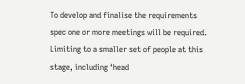To develop and finalise the requirements spec one or more meetings will be required. Limiting to a smaller set of people at this stage, including ‘head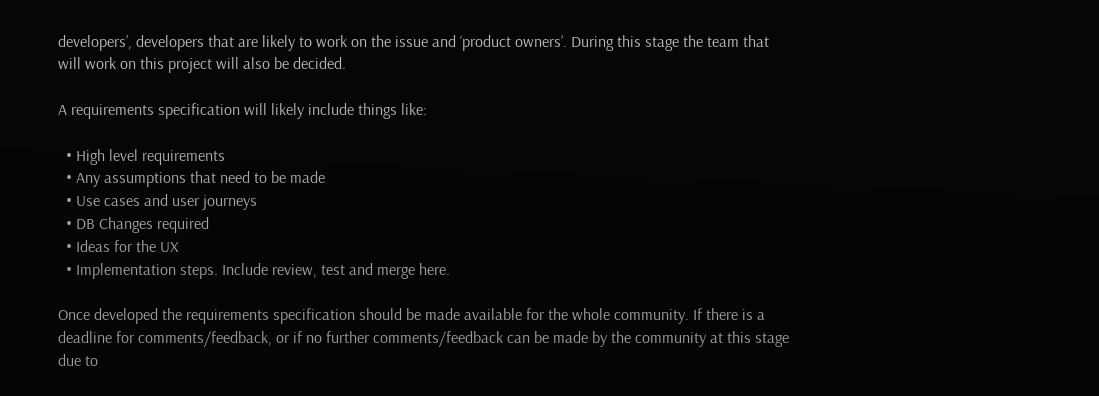developers’, developers that are likely to work on the issue and ‘product owners’. During this stage the team that will work on this project will also be decided.

A requirements specification will likely include things like:

  • High level requirements
  • Any assumptions that need to be made
  • Use cases and user journeys
  • DB Changes required
  • Ideas for the UX
  • Implementation steps. Include review, test and merge here.

Once developed the requirements specification should be made available for the whole community. If there is a deadline for comments/feedback, or if no further comments/feedback can be made by the community at this stage due to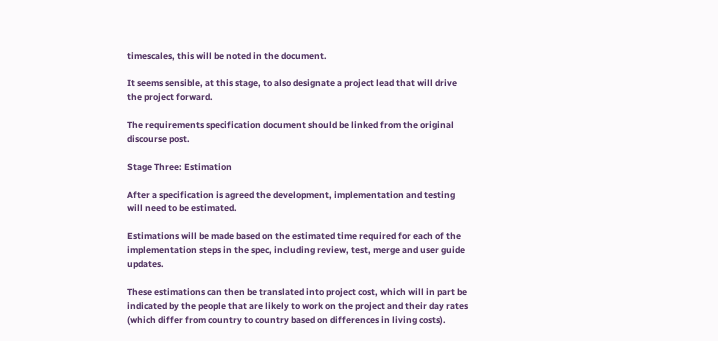timescales, this will be noted in the document.

It seems sensible, at this stage, to also designate a project lead that will drive the project forward.

The requirements specification document should be linked from the original discourse post.

Stage Three: Estimation

After a specification is agreed the development, implementation and testing will need to be estimated.

Estimations will be made based on the estimated time required for each of the implementation steps in the spec, including review, test, merge and user guide updates.

These estimations can then be translated into project cost, which will in part be indicated by the people that are likely to work on the project and their day rates (which differ from country to country based on differences in living costs).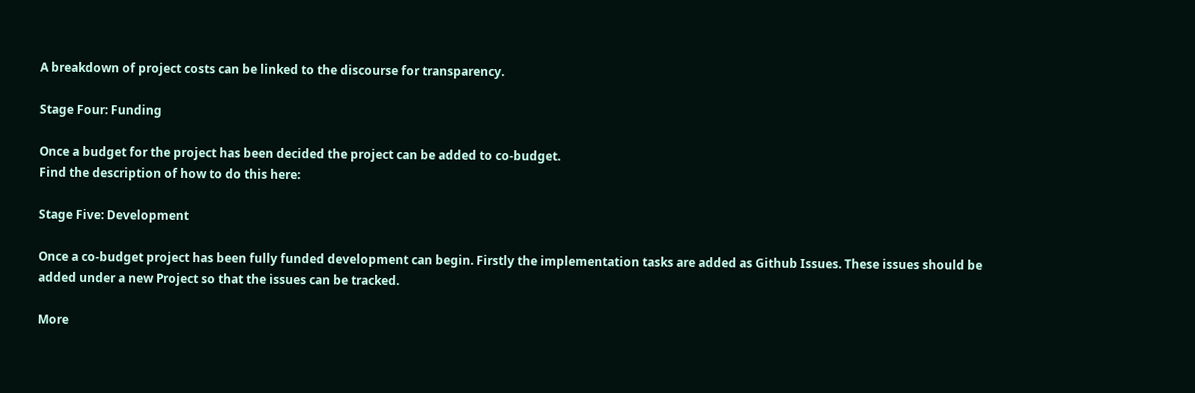A breakdown of project costs can be linked to the discourse for transparency.

Stage Four: Funding

Once a budget for the project has been decided the project can be added to co-budget.
Find the description of how to do this here:

Stage Five: Development

Once a co-budget project has been fully funded development can begin. Firstly the implementation tasks are added as Github Issues. These issues should be added under a new Project so that the issues can be tracked.

More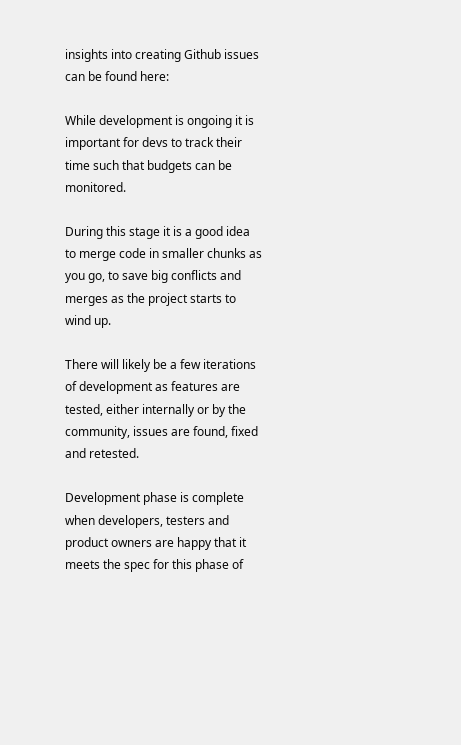insights into creating Github issues can be found here:

While development is ongoing it is important for devs to track their time such that budgets can be monitored.

During this stage it is a good idea to merge code in smaller chunks as you go, to save big conflicts and merges as the project starts to wind up.

There will likely be a few iterations of development as features are tested, either internally or by the community, issues are found, fixed and retested.

Development phase is complete when developers, testers and product owners are happy that it meets the spec for this phase of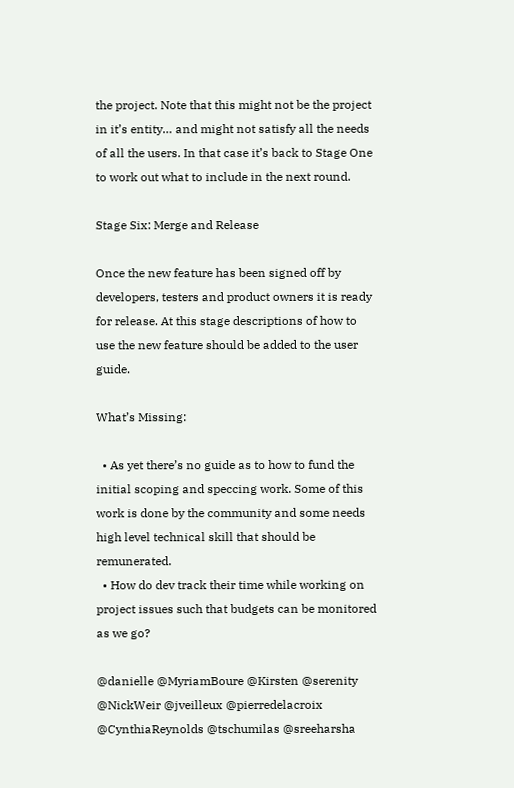the project. Note that this might not be the project in it’s entity… and might not satisfy all the needs of all the users. In that case it’s back to Stage One to work out what to include in the next round.

Stage Six: Merge and Release

Once the new feature has been signed off by developers, testers and product owners it is ready for release. At this stage descriptions of how to use the new feature should be added to the user guide.

What’s Missing:

  • As yet there’s no guide as to how to fund the initial scoping and speccing work. Some of this work is done by the community and some needs high level technical skill that should be remunerated.
  • How do dev track their time while working on project issues such that budgets can be monitored as we go?

@danielle @MyriamBoure @Kirsten @serenity @NickWeir @jveilleux @pierredelacroix @CynthiaReynolds @tschumilas @sreeharsha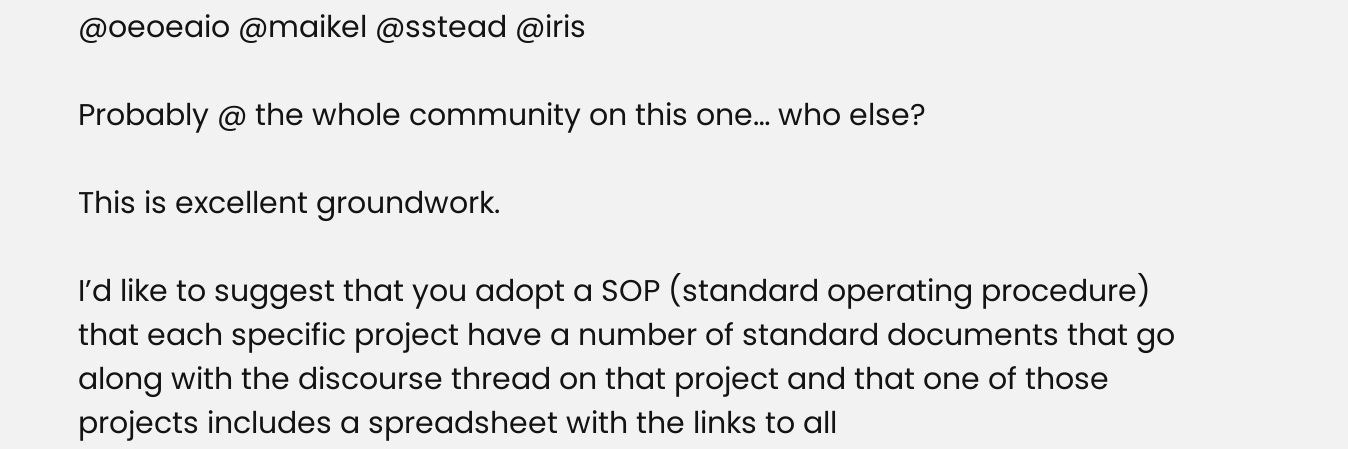@oeoeaio @maikel @sstead @iris

Probably @ the whole community on this one… who else?

This is excellent groundwork.

I’d like to suggest that you adopt a SOP (standard operating procedure) that each specific project have a number of standard documents that go along with the discourse thread on that project and that one of those projects includes a spreadsheet with the links to all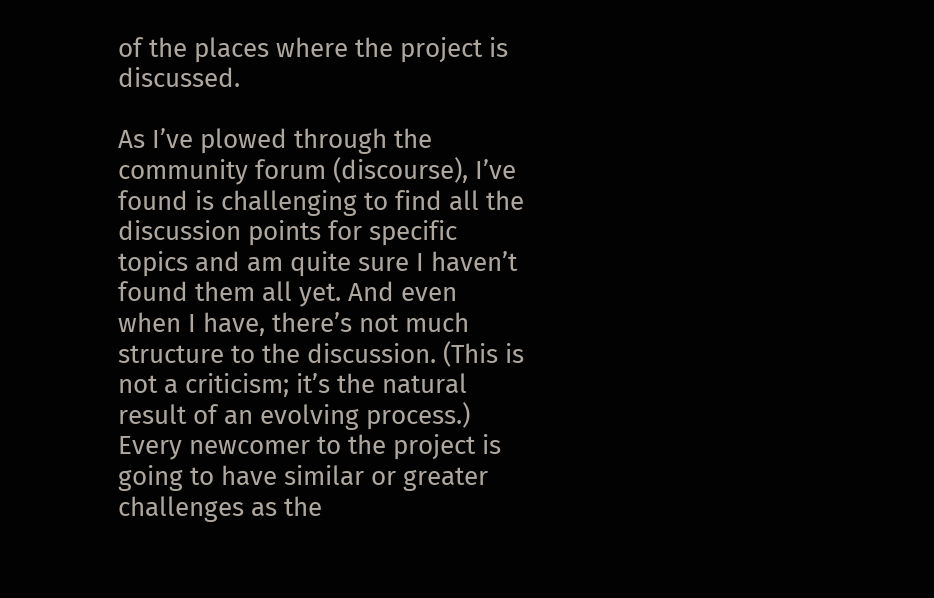of the places where the project is discussed.

As I’ve plowed through the community forum (discourse), I’ve found is challenging to find all the discussion points for specific topics and am quite sure I haven’t found them all yet. And even when I have, there’s not much structure to the discussion. (This is not a criticism; it’s the natural result of an evolving process.) Every newcomer to the project is going to have similar or greater challenges as the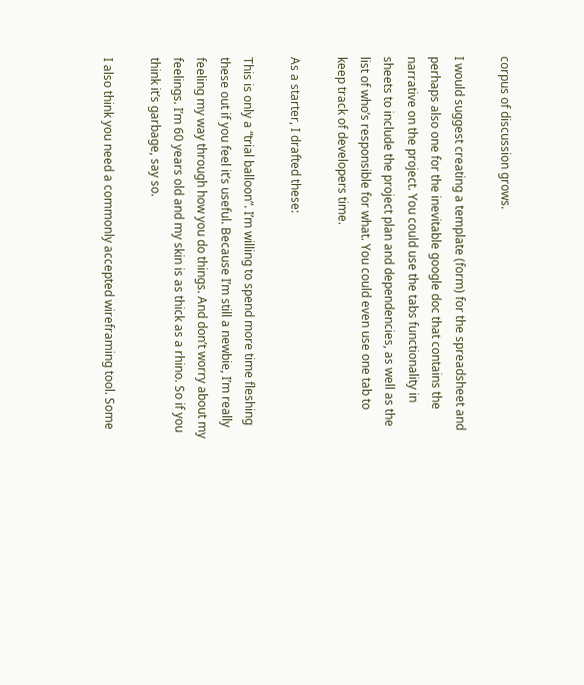corpus of discussion grows.

I would suggest creating a template (form) for the spreadsheet and perhaps also one for the inevitable google doc that contains the narrative on the project. You could use the tabs functionality in sheets to include the project plan and dependencies, as well as the list of who’s responsible for what. You could even use one tab to keep track of developers time.

As a starter, I drafted these:

This is only a “trial balloon”. I’m willing to spend more time fleshing these out if you feel it’s useful. Because I’m still a newbie, I’m really feeling my way through how you do things. And don’t worry about my feelings. I’m 60 years old and my skin is as thick as a rhino. So if you think it’s garbage, say so.

I also think you need a commonly accepted wireframing tool. Some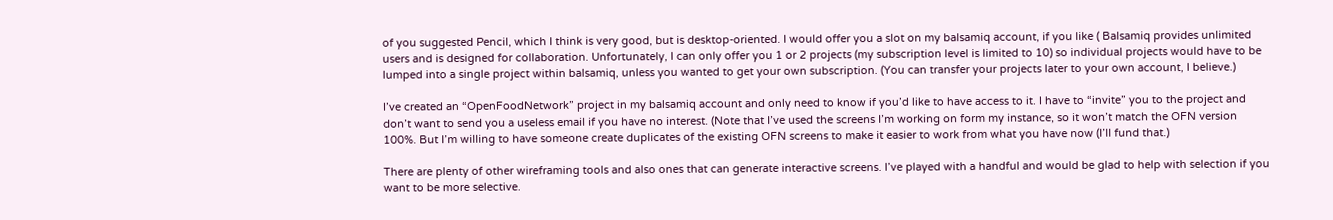of you suggested Pencil, which I think is very good, but is desktop-oriented. I would offer you a slot on my balsamiq account, if you like ( Balsamiq provides unlimited users and is designed for collaboration. Unfortunately, I can only offer you 1 or 2 projects (my subscription level is limited to 10) so individual projects would have to be lumped into a single project within balsamiq, unless you wanted to get your own subscription. (You can transfer your projects later to your own account, I believe.)

I’ve created an “OpenFoodNetwork” project in my balsamiq account and only need to know if you’d like to have access to it. I have to “invite” you to the project and don’t want to send you a useless email if you have no interest. (Note that I’ve used the screens I’m working on form my instance, so it won’t match the OFN version 100%. But I’m willing to have someone create duplicates of the existing OFN screens to make it easier to work from what you have now (I’ll fund that.)

There are plenty of other wireframing tools and also ones that can generate interactive screens. I’ve played with a handful and would be glad to help with selection if you want to be more selective.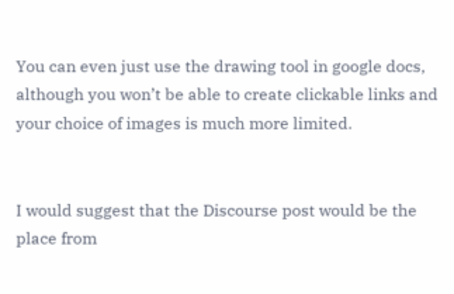You can even just use the drawing tool in google docs, although you won’t be able to create clickable links and your choice of images is much more limited.


I would suggest that the Discourse post would be the place from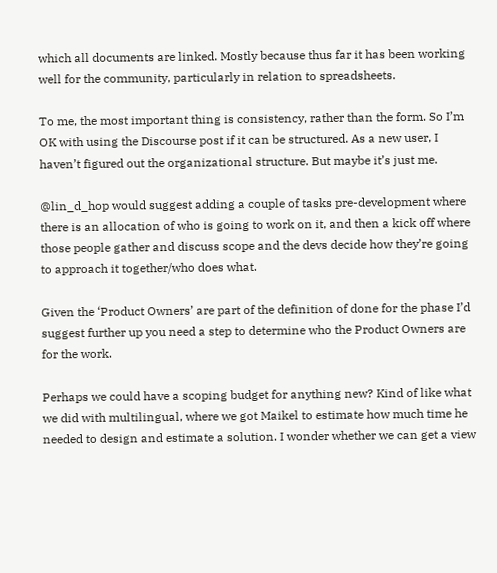which all documents are linked. Mostly because thus far it has been working well for the community, particularly in relation to spreadsheets.

To me, the most important thing is consistency, rather than the form. So I’m OK with using the Discourse post if it can be structured. As a new user, I haven’t figured out the organizational structure. But maybe it’s just me.

@lin_d_hop would suggest adding a couple of tasks pre-development where there is an allocation of who is going to work on it, and then a kick off where those people gather and discuss scope and the devs decide how they’re going to approach it together/who does what.

Given the ‘Product Owners’ are part of the definition of done for the phase I’d suggest further up you need a step to determine who the Product Owners are for the work.

Perhaps we could have a scoping budget for anything new? Kind of like what we did with multilingual, where we got Maikel to estimate how much time he needed to design and estimate a solution. I wonder whether we can get a view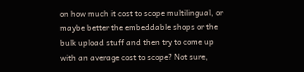on how much it cost to scope multilingual, or maybe better the embeddable shops or the bulk upload stuff and then try to come up with an average cost to scope? Not sure,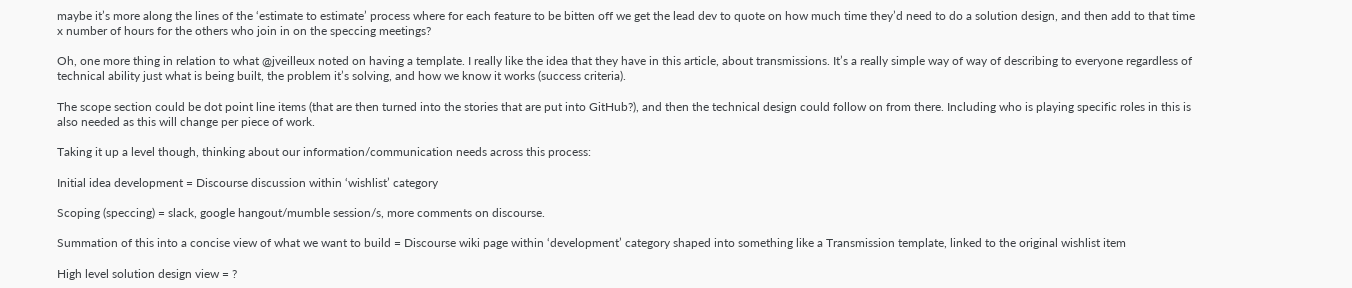maybe it’s more along the lines of the ‘estimate to estimate’ process where for each feature to be bitten off we get the lead dev to quote on how much time they’d need to do a solution design, and then add to that time x number of hours for the others who join in on the speccing meetings?

Oh, one more thing in relation to what @jveilleux noted on having a template. I really like the idea that they have in this article, about transmissions. It’s a really simple way of way of describing to everyone regardless of technical ability just what is being built, the problem it’s solving, and how we know it works (success criteria).

The scope section could be dot point line items (that are then turned into the stories that are put into GitHub?), and then the technical design could follow on from there. Including who is playing specific roles in this is also needed as this will change per piece of work.

Taking it up a level though, thinking about our information/communication needs across this process:

Initial idea development = Discourse discussion within ‘wishlist’ category

Scoping (speccing) = slack, google hangout/mumble session/s, more comments on discourse.

Summation of this into a concise view of what we want to build = Discourse wiki page within ‘development’ category shaped into something like a Transmission template, linked to the original wishlist item

High level solution design view = ?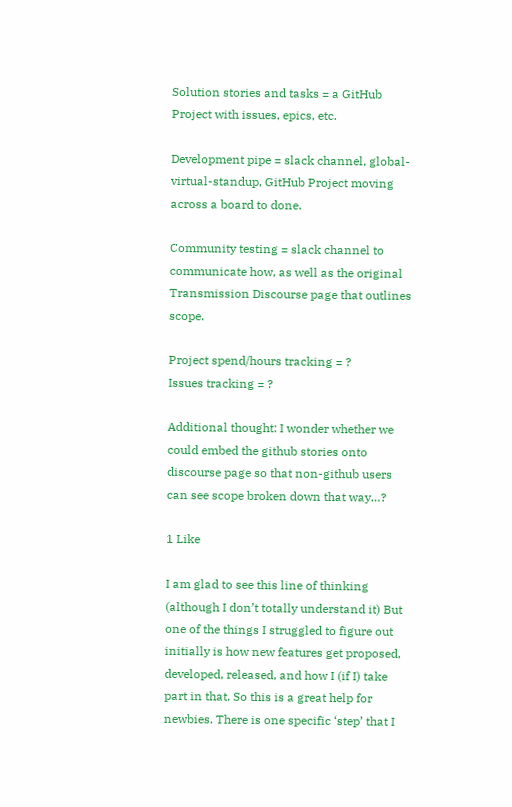Solution stories and tasks = a GitHub Project with issues, epics, etc.

Development pipe = slack channel, global-virtual-standup, GitHub Project moving across a board to done.

Community testing = slack channel to communicate how, as well as the original Transmission Discourse page that outlines scope.

Project spend/hours tracking = ?
Issues tracking = ?

Additional thought: I wonder whether we could embed the github stories onto discourse page so that non-github users can see scope broken down that way…?

1 Like

I am glad to see this line of thinking (although I don’t totally understand it) But one of the things I struggled to figure out initially is how new features get proposed, developed, released, and how I (if I) take part in that. So this is a great help for newbies. There is one specific ‘step’ that I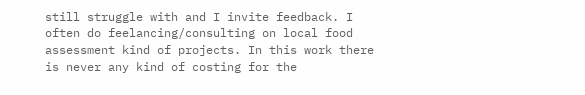still struggle with and I invite feedback. I often do feelancing/consulting on local food assessment kind of projects. In this work there is never any kind of costing for the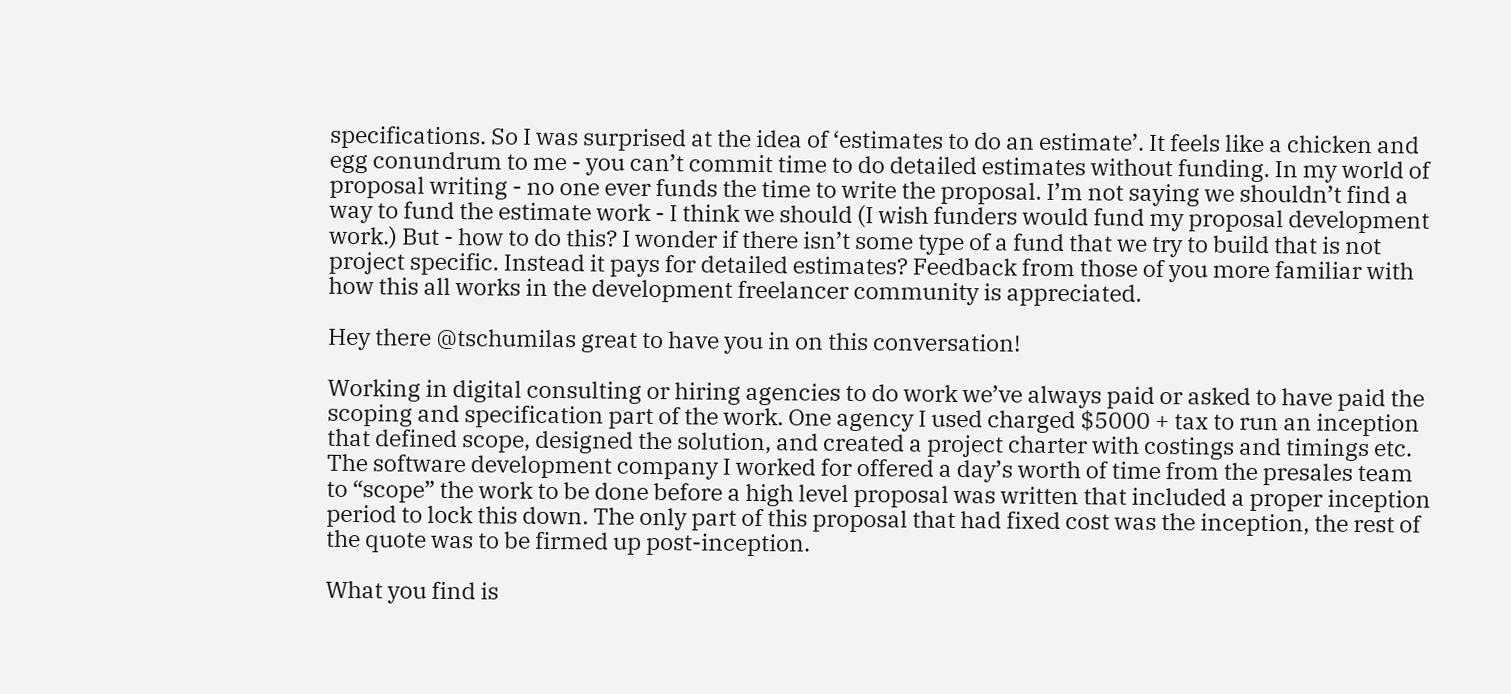specifications. So I was surprised at the idea of ‘estimates to do an estimate’. It feels like a chicken and egg conundrum to me - you can’t commit time to do detailed estimates without funding. In my world of proposal writing - no one ever funds the time to write the proposal. I’m not saying we shouldn’t find a way to fund the estimate work - I think we should (I wish funders would fund my proposal development work.) But - how to do this? I wonder if there isn’t some type of a fund that we try to build that is not project specific. Instead it pays for detailed estimates? Feedback from those of you more familiar with how this all works in the development freelancer community is appreciated.

Hey there @tschumilas great to have you in on this conversation!

Working in digital consulting or hiring agencies to do work we’ve always paid or asked to have paid the scoping and specification part of the work. One agency I used charged $5000 + tax to run an inception that defined scope, designed the solution, and created a project charter with costings and timings etc. The software development company I worked for offered a day’s worth of time from the presales team to “scope” the work to be done before a high level proposal was written that included a proper inception period to lock this down. The only part of this proposal that had fixed cost was the inception, the rest of the quote was to be firmed up post-inception.

What you find is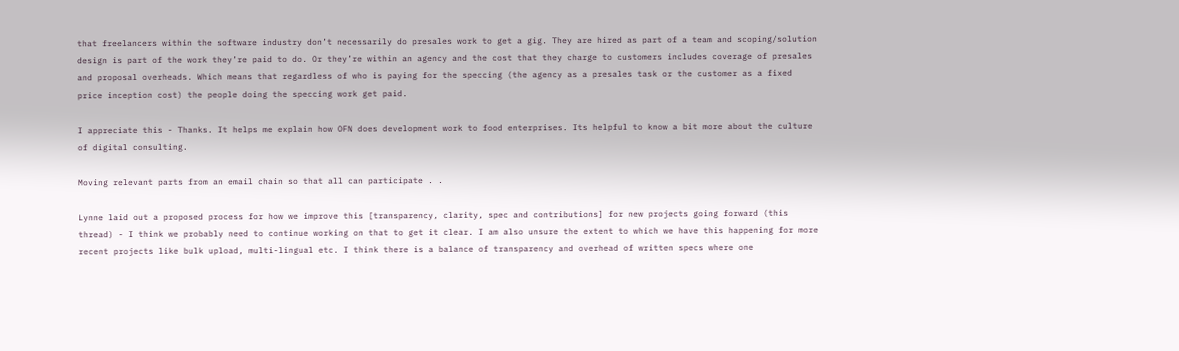that freelancers within the software industry don’t necessarily do presales work to get a gig. They are hired as part of a team and scoping/solution design is part of the work they’re paid to do. Or they’re within an agency and the cost that they charge to customers includes coverage of presales and proposal overheads. Which means that regardless of who is paying for the speccing (the agency as a presales task or the customer as a fixed price inception cost) the people doing the speccing work get paid.

I appreciate this - Thanks. It helps me explain how OFN does development work to food enterprises. Its helpful to know a bit more about the culture of digital consulting.

Moving relevant parts from an email chain so that all can participate . .

Lynne laid out a proposed process for how we improve this [transparency, clarity, spec and contributions] for new projects going forward (this thread) - I think we probably need to continue working on that to get it clear. I am also unsure the extent to which we have this happening for more recent projects like bulk upload, multi-lingual etc. I think there is a balance of transparency and overhead of written specs where one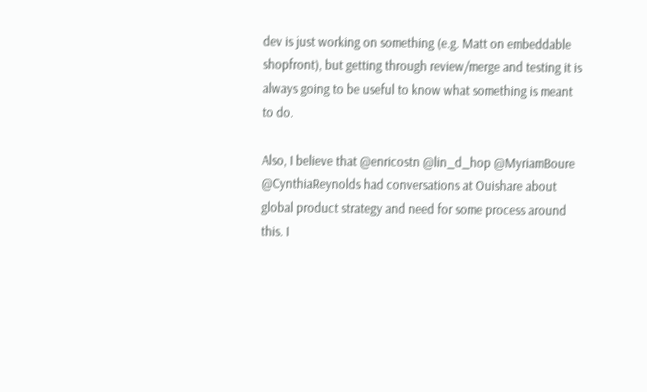dev is just working on something (e.g. Matt on embeddable shopfront), but getting through review/merge and testing it is always going to be useful to know what something is meant to do.

Also, I believe that @enricostn @lin_d_hop @MyriamBoure @CynthiaReynolds had conversations at Ouishare about global product strategy and need for some process around this. I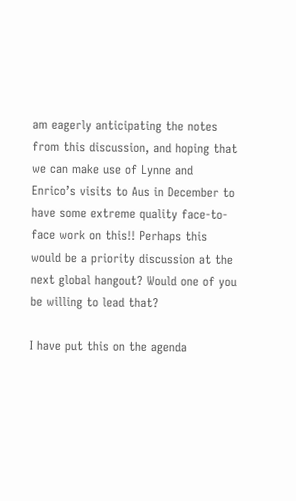am eagerly anticipating the notes from this discussion, and hoping that we can make use of Lynne and Enrico’s visits to Aus in December to have some extreme quality face-to-face work on this!! Perhaps this would be a priority discussion at the next global hangout? Would one of you be willing to lead that?

I have put this on the agenda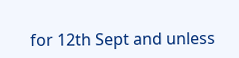for 12th Sept and unless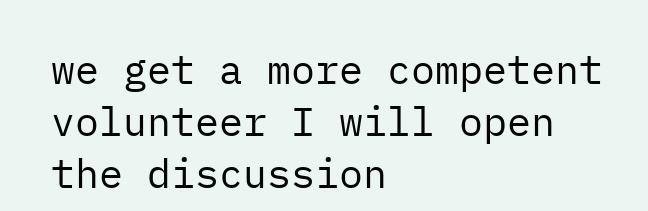we get a more competent volunteer I will open the discussion